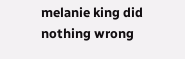melanie king did nothing wrong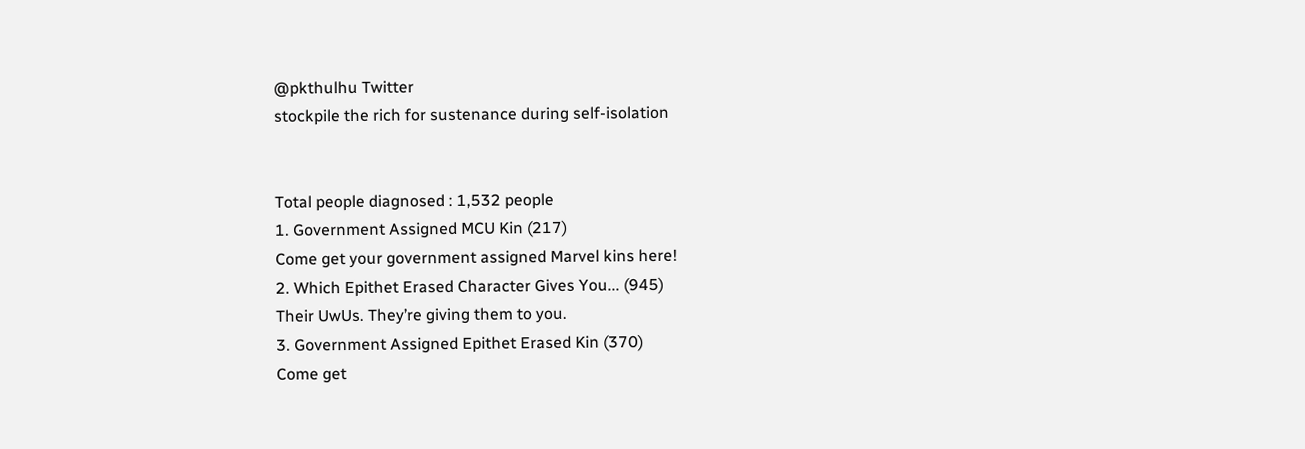@pkthulhu Twitter
stockpile the rich for sustenance during self-isolation


Total people diagnosed : 1,532 people
1. Government Assigned MCU Kin (217)
Come get your government assigned Marvel kins here!
2. Which Epithet Erased Character Gives You... (945)
Their UwUs. They’re giving them to you.
3. Government Assigned Epithet Erased Kin (370)
Come get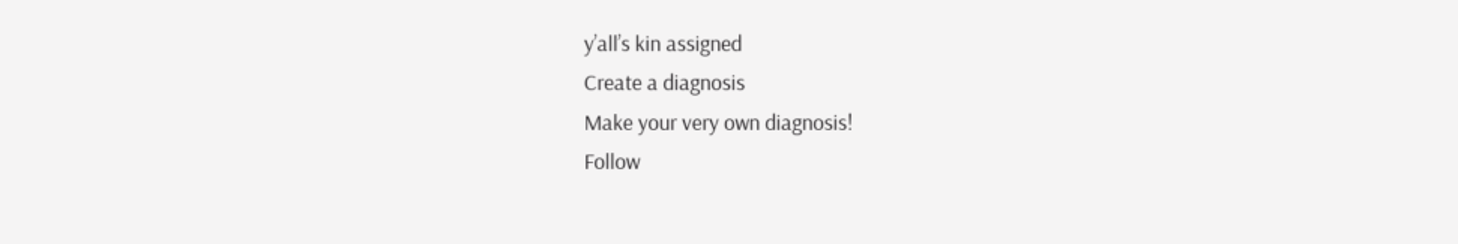y’all’s kin assigned
Create a diagnosis
Make your very own diagnosis!
Follow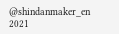@shindanmaker_en
2021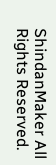ShindanMaker All Rights Reserved.